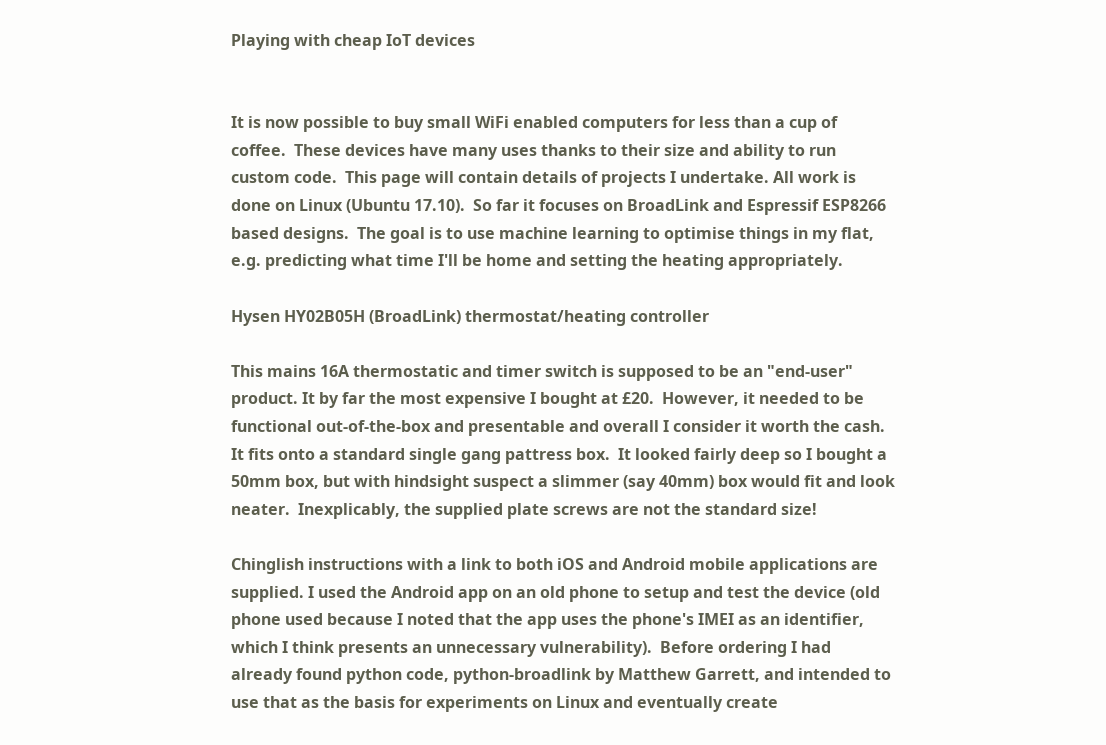Playing with cheap IoT devices


It is now possible to buy small WiFi enabled computers for less than a cup of coffee.  These devices have many uses thanks to their size and ability to run custom code.  This page will contain details of projects I undertake. All work is done on Linux (Ubuntu 17.10).  So far it focuses on BroadLink and Espressif ESP8266 based designs.  The goal is to use machine learning to optimise things in my flat, e.g. predicting what time I'll be home and setting the heating appropriately.

Hysen HY02B05H (BroadLink) thermostat/heating controller

This mains 16A thermostatic and timer switch is supposed to be an "end-user" product. It by far the most expensive I bought at £20.  However, it needed to be functional out-of-the-box and presentable and overall I consider it worth the cash.  It fits onto a standard single gang pattress box.  It looked fairly deep so I bought a 50mm box, but with hindsight suspect a slimmer (say 40mm) box would fit and look neater.  Inexplicably, the supplied plate screws are not the standard size!

Chinglish instructions with a link to both iOS and Android mobile applications are supplied. I used the Android app on an old phone to setup and test the device (old phone used because I noted that the app uses the phone's IMEI as an identifier, which I think presents an unnecessary vulnerability).  Before ordering I had already found python code, python-broadlink by Matthew Garrett, and intended to use that as the basis for experiments on Linux and eventually create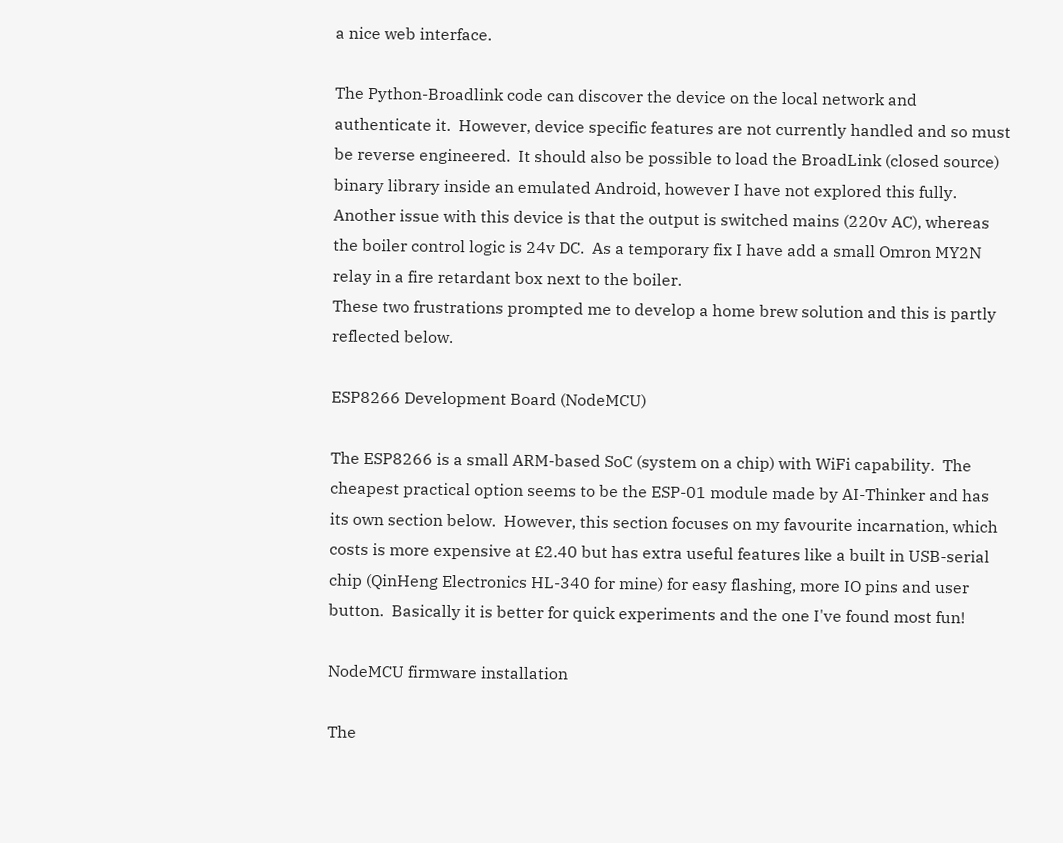a nice web interface.

The Python-Broadlink code can discover the device on the local network and authenticate it.  However, device specific features are not currently handled and so must be reverse engineered.  It should also be possible to load the BroadLink (closed source) binary library inside an emulated Android, however I have not explored this fully.
Another issue with this device is that the output is switched mains (220v AC), whereas the boiler control logic is 24v DC.  As a temporary fix I have add a small Omron MY2N relay in a fire retardant box next to the boiler.
These two frustrations prompted me to develop a home brew solution and this is partly reflected below.

ESP8266 Development Board (NodeMCU)

The ESP8266 is a small ARM-based SoC (system on a chip) with WiFi capability.  The cheapest practical option seems to be the ESP-01 module made by AI-Thinker and has its own section below.  However, this section focuses on my favourite incarnation, which costs is more expensive at £2.40 but has extra useful features like a built in USB-serial chip (QinHeng Electronics HL-340 for mine) for easy flashing, more IO pins and user button.  Basically it is better for quick experiments and the one I've found most fun!

NodeMCU firmware installation

The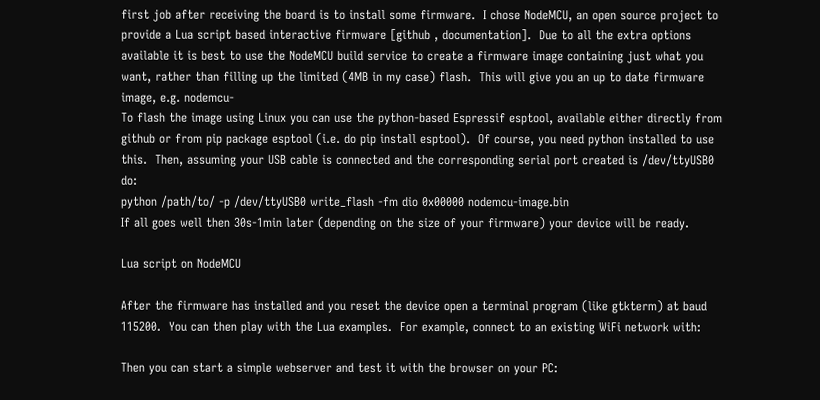first job after receiving the board is to install some firmware.  I chose NodeMCU, an open source project to provide a Lua script based interactive firmware [github , documentation].  Due to all the extra options available it is best to use the NodeMCU build service to create a firmware image containing just what you want, rather than filling up the limited (4MB in my case) flash.  This will give you an up to date firmware image, e.g. nodemcu-
To flash the image using Linux you can use the python-based Espressif esptool, available either directly from github or from pip package esptool (i.e. do pip install esptool).  Of course, you need python installed to use this.  Then, assuming your USB cable is connected and the corresponding serial port created is /dev/ttyUSB0 do:
python /path/to/ -p /dev/ttyUSB0 write_flash -fm dio 0x00000 nodemcu-image.bin
If all goes well then 30s-1min later (depending on the size of your firmware) your device will be ready.

Lua script on NodeMCU

After the firmware has installed and you reset the device open a terminal program (like gtkterm) at baud 115200.  You can then play with the Lua examples.  For example, connect to an existing WiFi network with:

Then you can start a simple webserver and test it with the browser on your PC: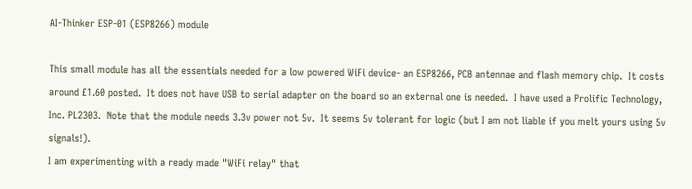AI-Thinker ESP-01 (ESP8266) module

This small module has all the essentials needed for a low powered WiFi device- an ESP8266, PCB antennae and flash memory chip.  It costs around £1.60 posted.  It does not have USB to serial adapter on the board so an external one is needed.  I have used a Prolific Technology, Inc. PL2303.  Note that the module needs 3.3v power not 5v.  It seems 5v tolerant for logic (but I am not liable if you melt yours using 5v signals!).
I am experimenting with a ready made "WiFi relay" that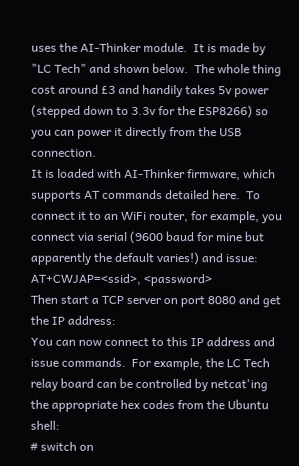uses the AI-Thinker module.  It is made by "LC Tech" and shown below.  The whole thing cost around £3 and handily takes 5v power (stepped down to 3.3v for the ESP8266) so you can power it directly from the USB connection.
It is loaded with AI-Thinker firmware, which supports AT commands detailed here.  To connect it to an WiFi router, for example, you connect via serial (9600 baud for mine but apparently the default varies!) and issue:
AT+CWJAP=<ssid>, <password>
Then start a TCP server on port 8080 and get the IP address:
You can now connect to this IP address and issue commands.  For example, the LC Tech relay board can be controlled by netcat'ing the appropriate hex codes from the Ubuntu shell:
# switch on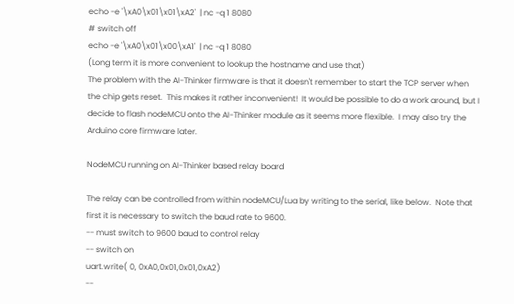echo -e '\xA0\x01\x01\xA2'  | nc -q 1 8080
# switch off
echo -e '\xA0\x01\x00\xA1'  | nc -q 1 8080
(Long term it is more convenient to lookup the hostname and use that)
The problem with the AI-Thinker firmware is that it doesn't remember to start the TCP server when the chip gets reset.  This makes it rather inconvenient!  It would be possible to do a work around, but I decide to flash nodeMCU onto the AI-Thinker module as it seems more flexible.  I may also try the Arduino core firmware later.

NodeMCU running on AI-Thinker based relay board

The relay can be controlled from within nodeMCU/Lua by writing to the serial, like below.  Note that first it is necessary to switch the baud rate to 9600.
-- must switch to 9600 baud to control relay
-- switch on
uart.write( 0, 0xA0,0x01,0x01,0xA2)
--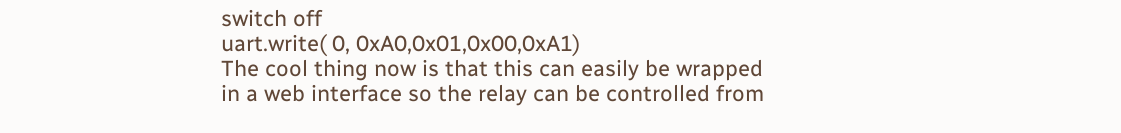switch off
uart.write( 0, 0xA0,0x01,0x00,0xA1)
The cool thing now is that this can easily be wrapped in a web interface so the relay can be controlled from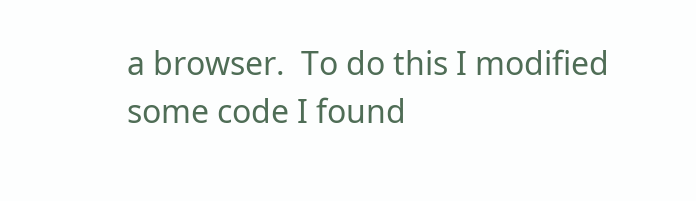a browser.  To do this I modified some code I found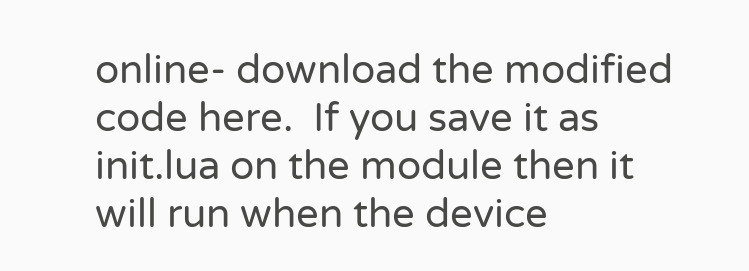online- download the modified code here.  If you save it as init.lua on the module then it will run when the device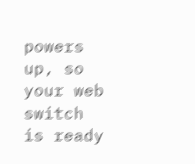powers up, so your web switch is ready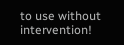to use without intervention!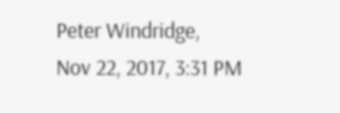Peter Windridge,
Nov 22, 2017, 3:31 PM